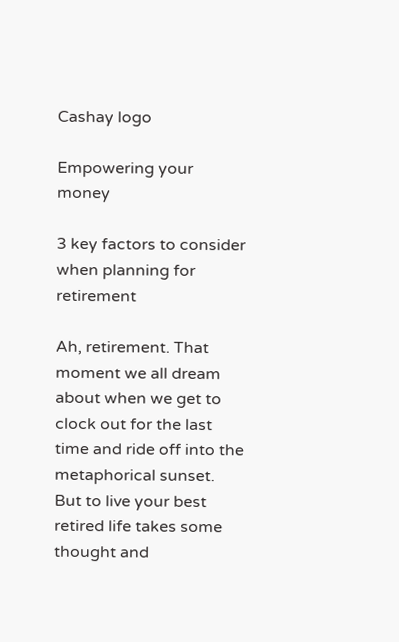Cashay logo

Empowering your money

3 key factors to consider when planning for retirement

Ah, retirement. That moment we all dream about when we get to clock out for the last time and ride off into the metaphorical sunset. But to live your best retired life takes some thought and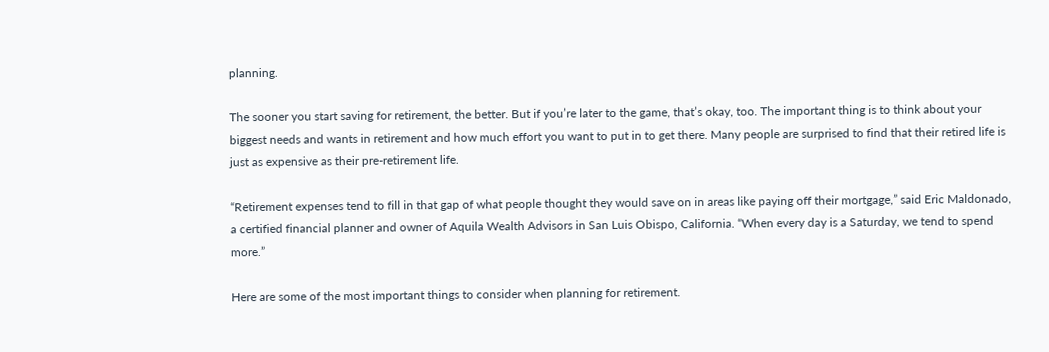planning.

The sooner you start saving for retirement, the better. But if you’re later to the game, that’s okay, too. The important thing is to think about your biggest needs and wants in retirement and how much effort you want to put in to get there. Many people are surprised to find that their retired life is just as expensive as their pre-retirement life.

“Retirement expenses tend to fill in that gap of what people thought they would save on in areas like paying off their mortgage,” said Eric Maldonado, a certified financial planner and owner of Aquila Wealth Advisors in San Luis Obispo, California. “When every day is a Saturday, we tend to spend more.”

Here are some of the most important things to consider when planning for retirement.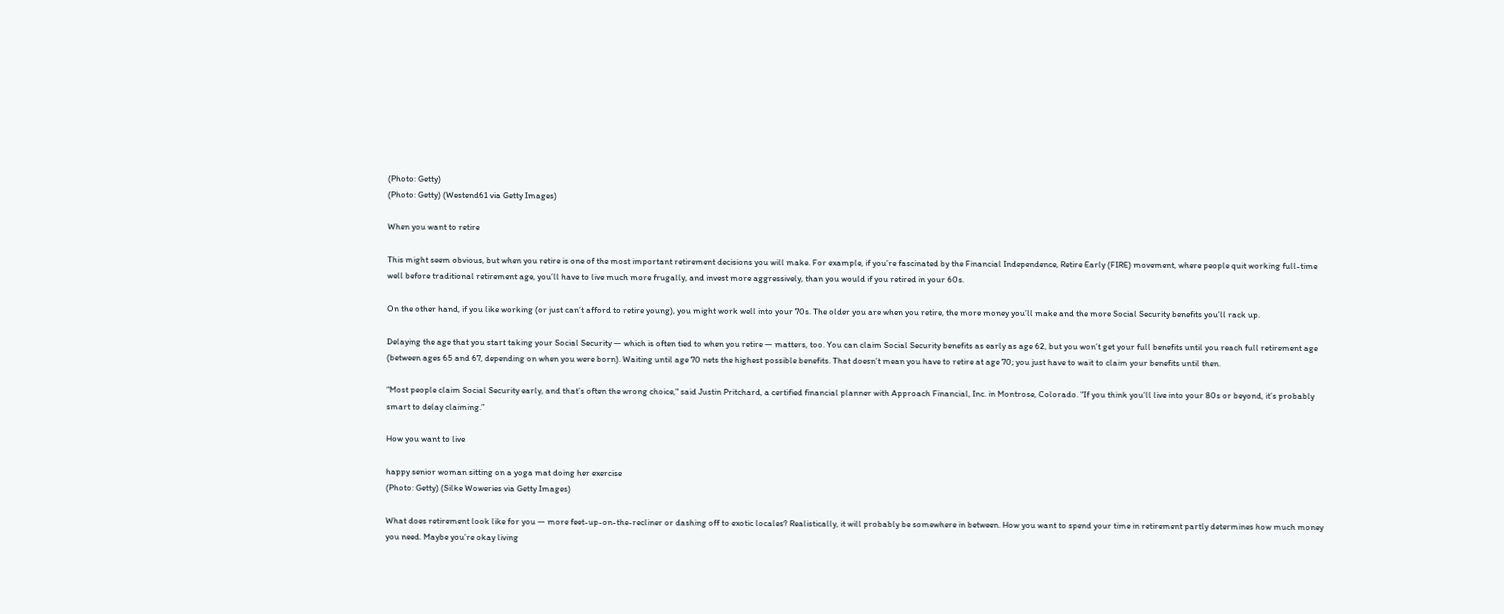(Photo: Getty)
(Photo: Getty) (Westend61 via Getty Images)

When you want to retire

This might seem obvious, but when you retire is one of the most important retirement decisions you will make. For example, if you’re fascinated by the Financial Independence, Retire Early (FIRE) movement, where people quit working full-time well before traditional retirement age, you’ll have to live much more frugally, and invest more aggressively, than you would if you retired in your 60s.

On the other hand, if you like working (or just can’t afford to retire young), you might work well into your 70s. The older you are when you retire, the more money you’ll make and the more Social Security benefits you’ll rack up.

Delaying the age that you start taking your Social Security — which is often tied to when you retire — matters, too. You can claim Social Security benefits as early as age 62, but you won’t get your full benefits until you reach full retirement age (between ages 65 and 67, depending on when you were born). Waiting until age 70 nets the highest possible benefits. That doesn’t mean you have to retire at age 70; you just have to wait to claim your benefits until then.

“Most people claim Social Security early, and that’s often the wrong choice," said Justin Pritchard, a certified financial planner with Approach Financial, Inc. in Montrose, Colorado. "If you think you’ll live into your 80s or beyond, it’s probably smart to delay claiming.”

How you want to live

happy senior woman sitting on a yoga mat doing her exercise
(Photo: Getty) (Silke Woweries via Getty Images)

What does retirement look like for you — more feet-up-on-the-recliner or dashing off to exotic locales? Realistically, it will probably be somewhere in between. How you want to spend your time in retirement partly determines how much money you need. Maybe you’re okay living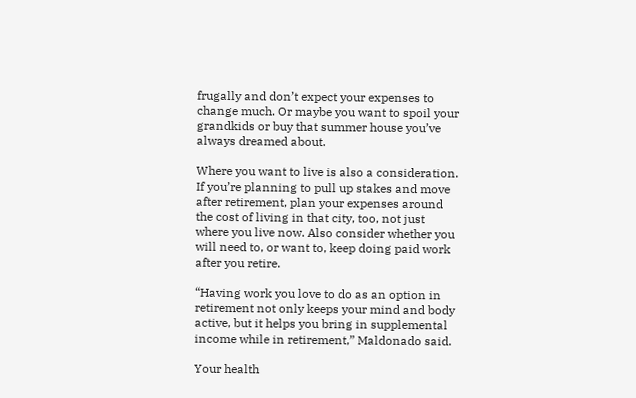frugally and don’t expect your expenses to change much. Or maybe you want to spoil your grandkids or buy that summer house you’ve always dreamed about.

Where you want to live is also a consideration. If you’re planning to pull up stakes and move after retirement, plan your expenses around the cost of living in that city, too, not just where you live now. Also consider whether you will need to, or want to, keep doing paid work after you retire.

“Having work you love to do as an option in retirement not only keeps your mind and body active, but it helps you bring in supplemental income while in retirement,” Maldonado said.

Your health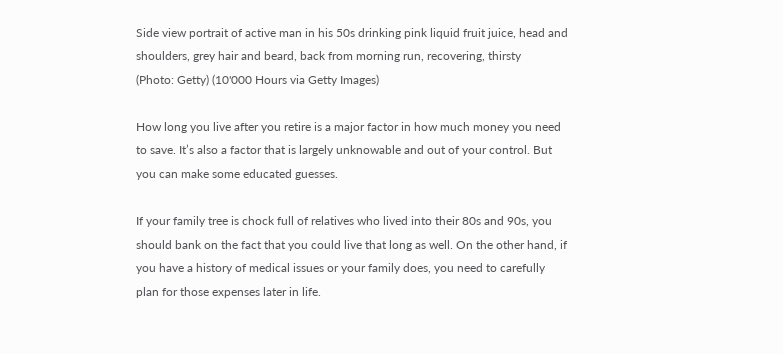Side view portrait of active man in his 50s drinking pink liquid fruit juice, head and shoulders, grey hair and beard, back from morning run, recovering, thirsty
(Photo: Getty) (10'000 Hours via Getty Images)

How long you live after you retire is a major factor in how much money you need to save. It’s also a factor that is largely unknowable and out of your control. But you can make some educated guesses.

If your family tree is chock full of relatives who lived into their 80s and 90s, you should bank on the fact that you could live that long as well. On the other hand, if you have a history of medical issues or your family does, you need to carefully plan for those expenses later in life.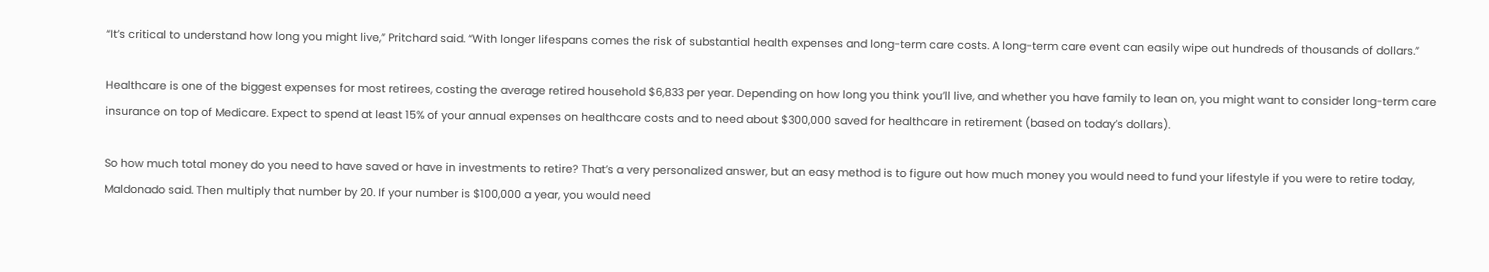“It’s critical to understand how long you might live,” Pritchard said. “With longer lifespans comes the risk of substantial health expenses and long-term care costs. A long-term care event can easily wipe out hundreds of thousands of dollars.”

Healthcare is one of the biggest expenses for most retirees, costing the average retired household $6,833 per year. Depending on how long you think you’ll live, and whether you have family to lean on, you might want to consider long-term care insurance on top of Medicare. Expect to spend at least 15% of your annual expenses on healthcare costs and to need about $300,000 saved for healthcare in retirement (based on today’s dollars).

So how much total money do you need to have saved or have in investments to retire? That’s a very personalized answer, but an easy method is to figure out how much money you would need to fund your lifestyle if you were to retire today, Maldonado said. Then multiply that number by 20. If your number is $100,000 a year, you would need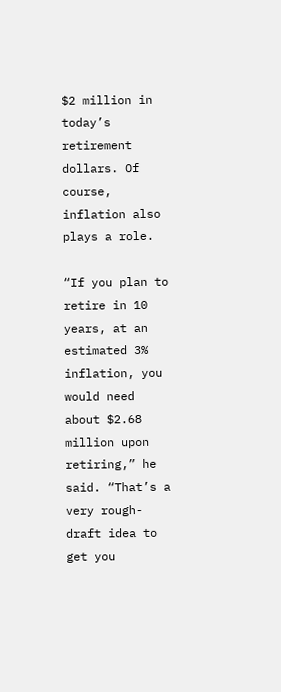$2 million in today’s retirement dollars. Of course, inflation also plays a role.

“If you plan to retire in 10 years, at an estimated 3% inflation, you would need about $2.68 million upon retiring,” he said. “That’s a very rough-draft idea to get you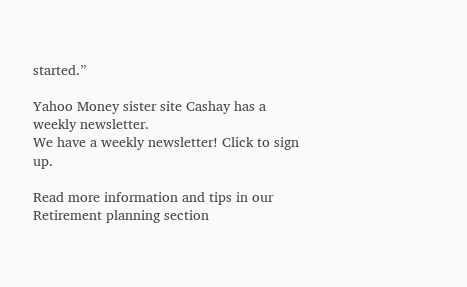started.”

Yahoo Money sister site Cashay has a weekly newsletter.
We have a weekly newsletter! Click to sign up.

Read more information and tips in our Retirement planning section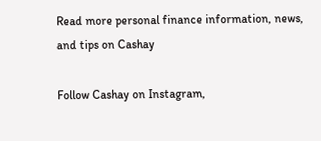Read more personal finance information, news, and tips on Cashay

Follow Cashay on Instagram,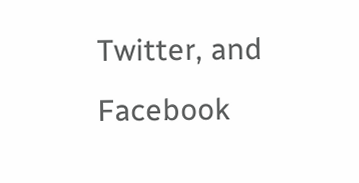Twitter, and Facebook